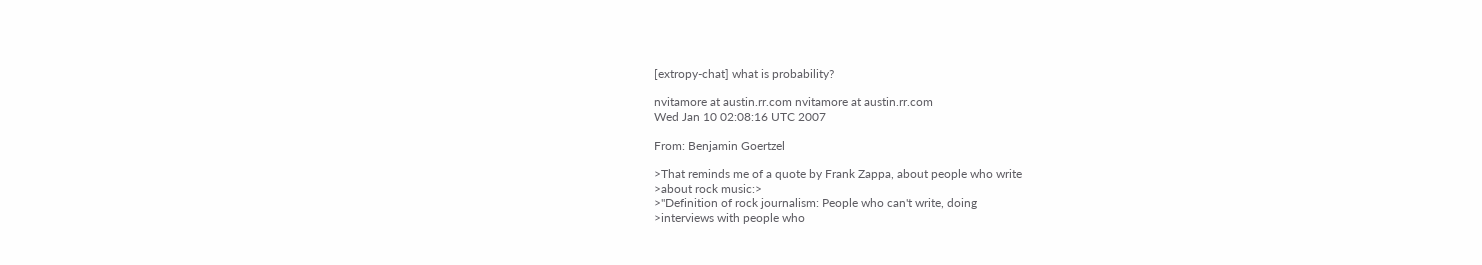[extropy-chat] what is probability?

nvitamore at austin.rr.com nvitamore at austin.rr.com
Wed Jan 10 02:08:16 UTC 2007

From: Benjamin Goertzel

>That reminds me of a quote by Frank Zappa, about people who write
>about rock music:>
>"Definition of rock journalism: People who can't write, doing
>interviews with people who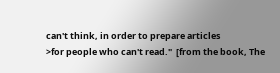can't think, in order to prepare articles
>for people who can't read."  [from the book, The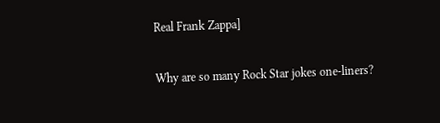Real Frank Zappa]

Why are so many Rock Star jokes one-liners?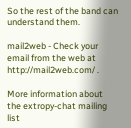So the rest of the band can understand them.

mail2web - Check your email from the web at
http://mail2web.com/ .

More information about the extropy-chat mailing list